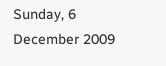Sunday, 6 December 2009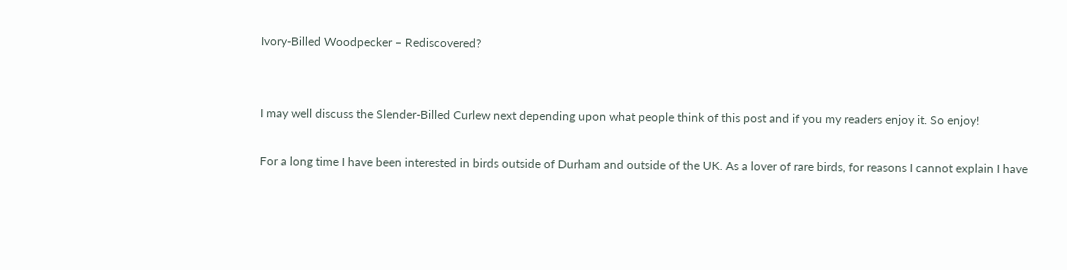Ivory-Billed Woodpecker – Rediscovered?


I may well discuss the Slender-Billed Curlew next depending upon what people think of this post and if you my readers enjoy it. So enjoy!

For a long time I have been interested in birds outside of Durham and outside of the UK. As a lover of rare birds, for reasons I cannot explain I have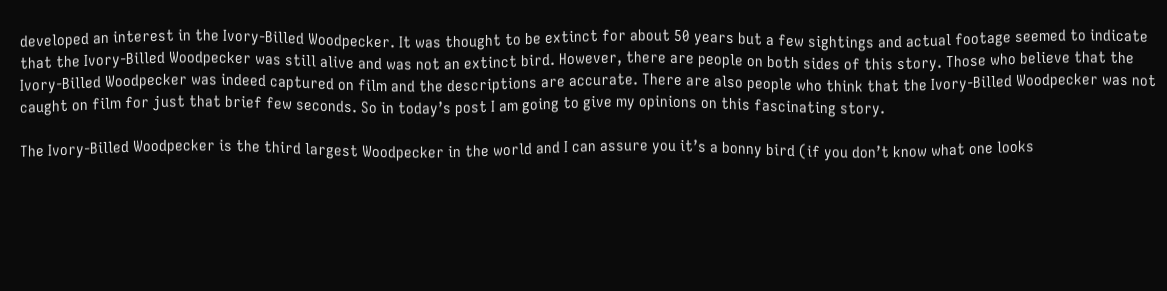developed an interest in the Ivory-Billed Woodpecker. It was thought to be extinct for about 50 years but a few sightings and actual footage seemed to indicate that the Ivory-Billed Woodpecker was still alive and was not an extinct bird. However, there are people on both sides of this story. Those who believe that the Ivory-Billed Woodpecker was indeed captured on film and the descriptions are accurate. There are also people who think that the Ivory-Billed Woodpecker was not caught on film for just that brief few seconds. So in today’s post I am going to give my opinions on this fascinating story.

The Ivory-Billed Woodpecker is the third largest Woodpecker in the world and I can assure you it’s a bonny bird (if you don’t know what one looks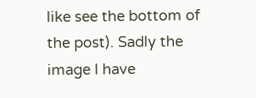like see the bottom of the post). Sadly the image I have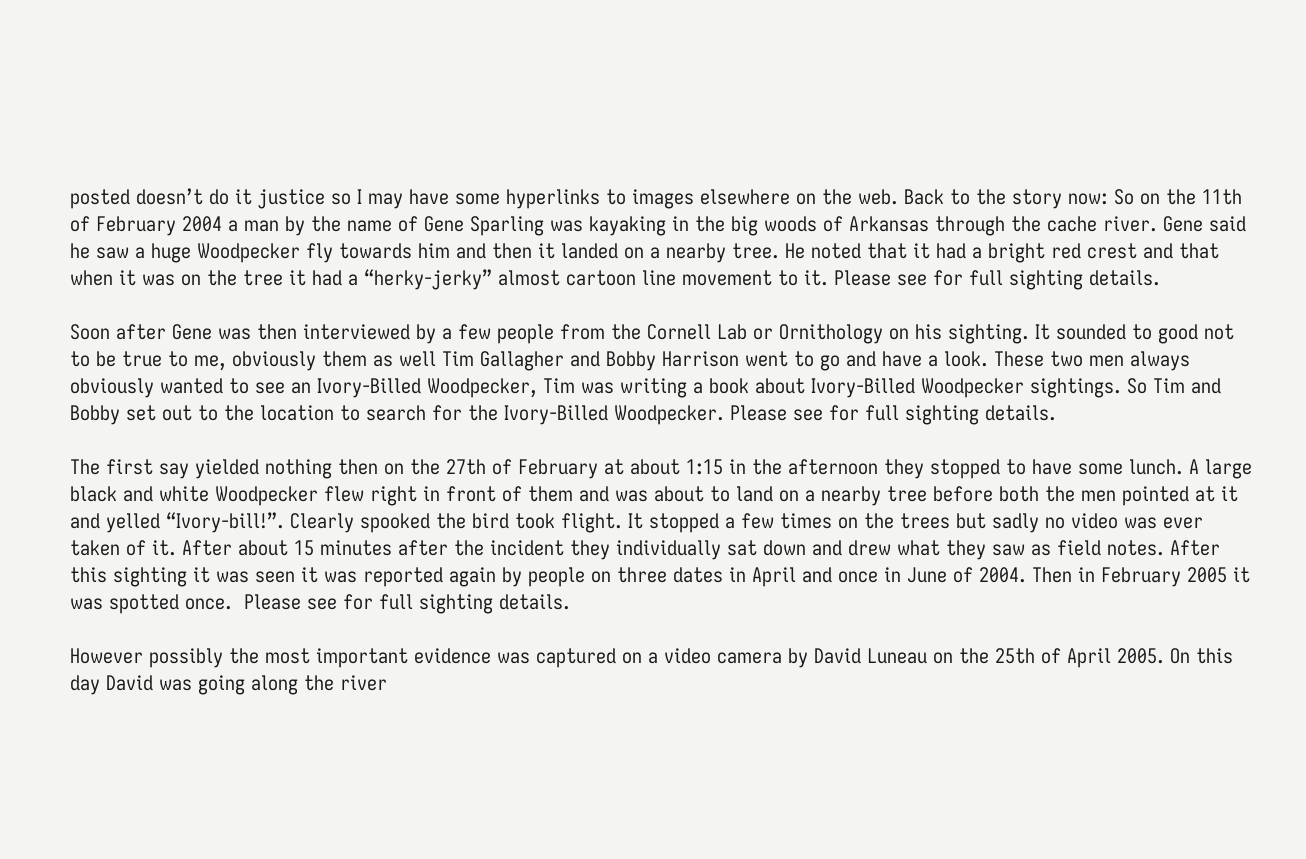posted doesn’t do it justice so I may have some hyperlinks to images elsewhere on the web. Back to the story now: So on the 11th of February 2004 a man by the name of Gene Sparling was kayaking in the big woods of Arkansas through the cache river. Gene said he saw a huge Woodpecker fly towards him and then it landed on a nearby tree. He noted that it had a bright red crest and that when it was on the tree it had a “herky-jerky” almost cartoon line movement to it. Please see for full sighting details.

Soon after Gene was then interviewed by a few people from the Cornell Lab or Ornithology on his sighting. It sounded to good not to be true to me, obviously them as well Tim Gallagher and Bobby Harrison went to go and have a look. These two men always obviously wanted to see an Ivory-Billed Woodpecker, Tim was writing a book about Ivory-Billed Woodpecker sightings. So Tim and Bobby set out to the location to search for the Ivory-Billed Woodpecker. Please see for full sighting details.

The first say yielded nothing then on the 27th of February at about 1:15 in the afternoon they stopped to have some lunch. A large black and white Woodpecker flew right in front of them and was about to land on a nearby tree before both the men pointed at it and yelled “Ivory-bill!”. Clearly spooked the bird took flight. It stopped a few times on the trees but sadly no video was ever taken of it. After about 15 minutes after the incident they individually sat down and drew what they saw as field notes. After this sighting it was seen it was reported again by people on three dates in April and once in June of 2004. Then in February 2005 it was spotted once.  Please see for full sighting details.

However possibly the most important evidence was captured on a video camera by David Luneau on the 25th of April 2005. On this day David was going along the river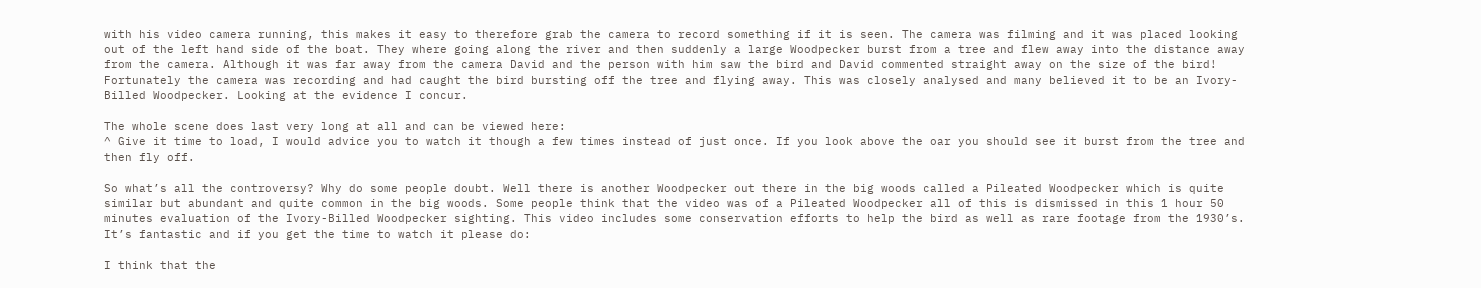with his video camera running, this makes it easy to therefore grab the camera to record something if it is seen. The camera was filming and it was placed looking out of the left hand side of the boat. They where going along the river and then suddenly a large Woodpecker burst from a tree and flew away into the distance away from the camera. Although it was far away from the camera David and the person with him saw the bird and David commented straight away on the size of the bird! Fortunately the camera was recording and had caught the bird bursting off the tree and flying away. This was closely analysed and many believed it to be an Ivory-Billed Woodpecker. Looking at the evidence I concur.

The whole scene does last very long at all and can be viewed here:
^ Give it time to load, I would advice you to watch it though a few times instead of just once. If you look above the oar you should see it burst from the tree and then fly off.

So what’s all the controversy? Why do some people doubt. Well there is another Woodpecker out there in the big woods called a Pileated Woodpecker which is quite similar but abundant and quite common in the big woods. Some people think that the video was of a Pileated Woodpecker all of this is dismissed in this 1 hour 50 minutes evaluation of the Ivory-Billed Woodpecker sighting. This video includes some conservation efforts to help the bird as well as rare footage from the 1930’s. It’s fantastic and if you get the time to watch it please do:

I think that the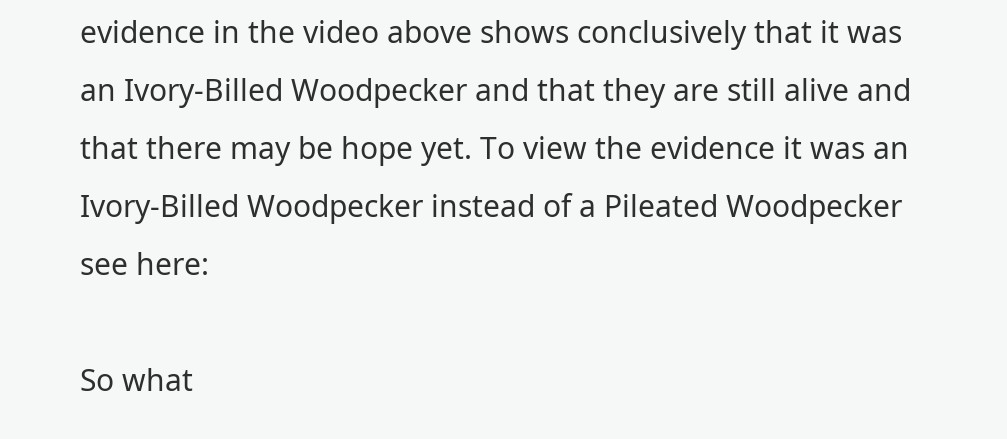evidence in the video above shows conclusively that it was an Ivory-Billed Woodpecker and that they are still alive and that there may be hope yet. To view the evidence it was an Ivory-Billed Woodpecker instead of a Pileated Woodpecker see here:

So what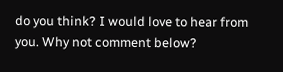do you think? I would love to hear from you. Why not comment below?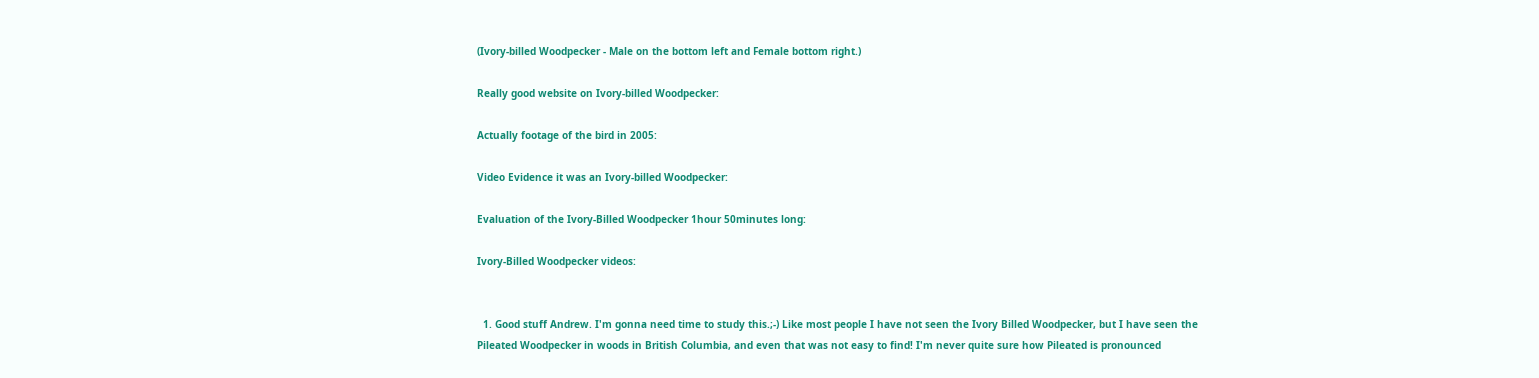(Ivory-billed Woodpecker - Male on the bottom left and Female bottom right.)

Really good website on Ivory-billed Woodpecker:

Actually footage of the bird in 2005:

Video Evidence it was an Ivory-billed Woodpecker:

Evaluation of the Ivory-Billed Woodpecker 1hour 50minutes long:

Ivory-Billed Woodpecker videos:


  1. Good stuff Andrew. I'm gonna need time to study this.;-) Like most people I have not seen the Ivory Billed Woodpecker, but I have seen the Pileated Woodpecker in woods in British Columbia, and even that was not easy to find! I'm never quite sure how Pileated is pronounced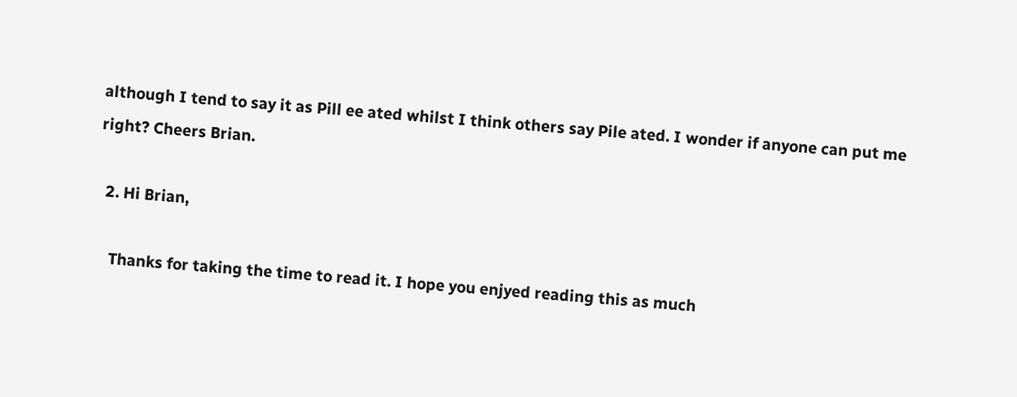although I tend to say it as Pill ee ated whilst I think others say Pile ated. I wonder if anyone can put me right? Cheers Brian.

  2. Hi Brian,

    Thanks for taking the time to read it. I hope you enjyed reading this as much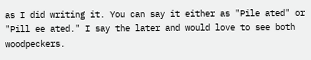as I did writing it. You can say it either as "Pile ated" or "Pill ee ated." I say the later and would love to see both woodpeckers.